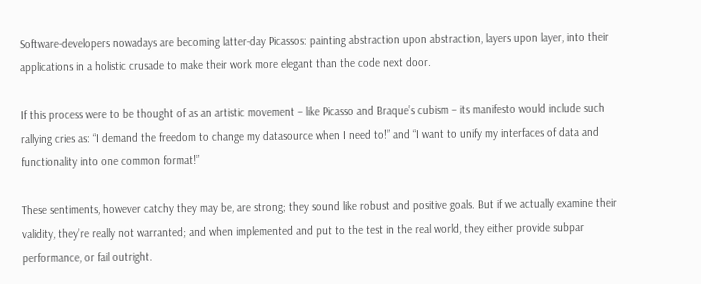Software-developers nowadays are becoming latter-day Picassos: painting abstraction upon abstraction, layers upon layer, into their applications in a holistic crusade to make their work more elegant than the code next door.

If this process were to be thought of as an artistic movement – like Picasso and Braque’s cubism – its manifesto would include such rallying cries as: “I demand the freedom to change my datasource when I need to!” and “I want to unify my interfaces of data and functionality into one common format!”

These sentiments, however catchy they may be, are strong; they sound like robust and positive goals. But if we actually examine their validity, they’re really not warranted; and when implemented and put to the test in the real world, they either provide subpar performance, or fail outright.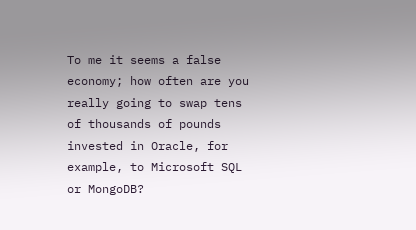To me it seems a false economy; how often are you really going to swap tens of thousands of pounds invested in Oracle, for example, to Microsoft SQL or MongoDB?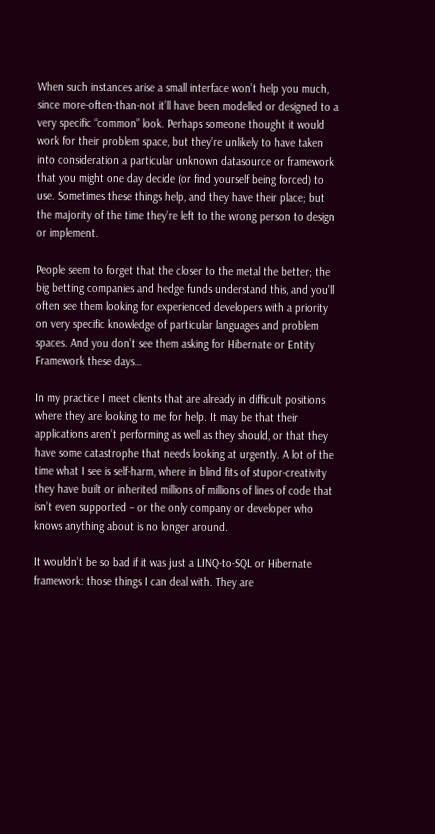When such instances arise a small interface won’t help you much, since more-often-than-not it’ll have been modelled or designed to a very specific “common” look. Perhaps someone thought it would work for their problem space, but they’re unlikely to have taken into consideration a particular unknown datasource or framework that you might one day decide (or find yourself being forced) to use. Sometimes these things help, and they have their place; but the majority of the time they’re left to the wrong person to design or implement.

People seem to forget that the closer to the metal the better; the big betting companies and hedge funds understand this, and you’ll often see them looking for experienced developers with a priority on very specific knowledge of particular languages and problem spaces. And you don’t see them asking for Hibernate or Entity Framework these days…

In my practice I meet clients that are already in difficult positions where they are looking to me for help. It may be that their applications aren’t performing as well as they should, or that they have some catastrophe that needs looking at urgently. A lot of the time what I see is self-harm, where in blind fits of stupor-creativity they have built or inherited millions of millions of lines of code that isn’t even supported – or the only company or developer who knows anything about is no longer around.

It wouldn’t be so bad if it was just a LINQ-to-SQL or Hibernate framework: those things I can deal with. They are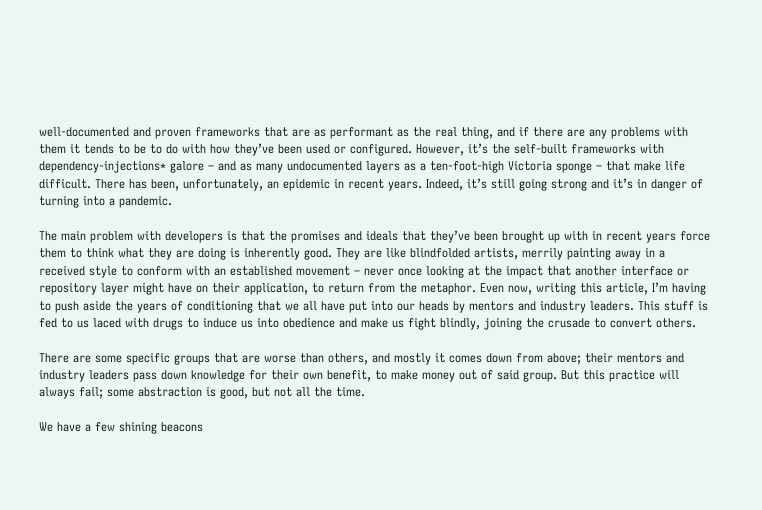well-documented and proven frameworks that are as performant as the real thing, and if there are any problems with them it tends to be to do with how they’ve been used or configured. However, it’s the self-built frameworks with dependency-injections* galore – and as many undocumented layers as a ten-foot-high Victoria sponge – that make life difficult. There has been, unfortunately, an epidemic in recent years. Indeed, it’s still going strong and it’s in danger of turning into a pandemic.

The main problem with developers is that the promises and ideals that they’ve been brought up with in recent years force them to think what they are doing is inherently good. They are like blindfolded artists, merrily painting away in a received style to conform with an established movement – never once looking at the impact that another interface or repository layer might have on their application, to return from the metaphor. Even now, writing this article, I’m having to push aside the years of conditioning that we all have put into our heads by mentors and industry leaders. This stuff is fed to us laced with drugs to induce us into obedience and make us fight blindly, joining the crusade to convert others.

There are some specific groups that are worse than others, and mostly it comes down from above; their mentors and industry leaders pass down knowledge for their own benefit, to make money out of said group. But this practice will always fail; some abstraction is good, but not all the time.

We have a few shining beacons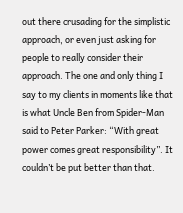out there crusading for the simplistic approach, or even just asking for people to really consider their approach. The one and only thing I say to my clients in moments like that is what Uncle Ben from Spider-Man said to Peter Parker: “With great power comes great responsibility”. It couldn’t be put better than that.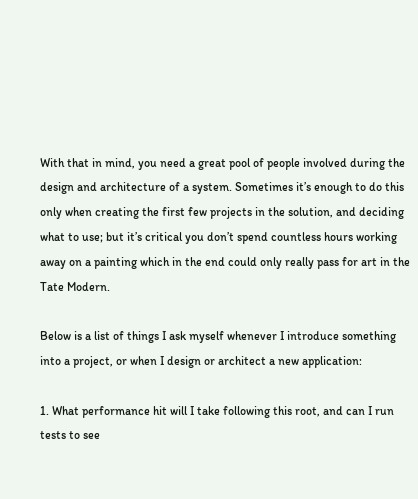With that in mind, you need a great pool of people involved during the design and architecture of a system. Sometimes it’s enough to do this only when creating the first few projects in the solution, and deciding what to use; but it’s critical you don’t spend countless hours working away on a painting which in the end could only really pass for art in the Tate Modern.

Below is a list of things I ask myself whenever I introduce something into a project, or when I design or architect a new application:

1. What performance hit will I take following this root, and can I run tests to see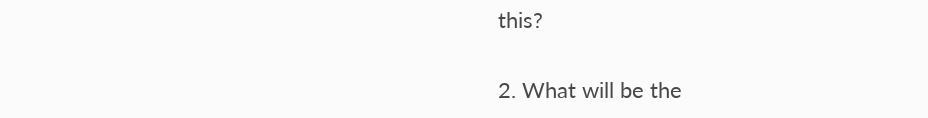this?

2. What will be the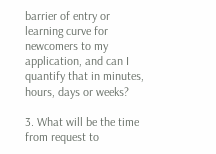barrier of entry or learning curve for newcomers to my application, and can I quantify that in minutes, hours, days or weeks?

3. What will be the time from request to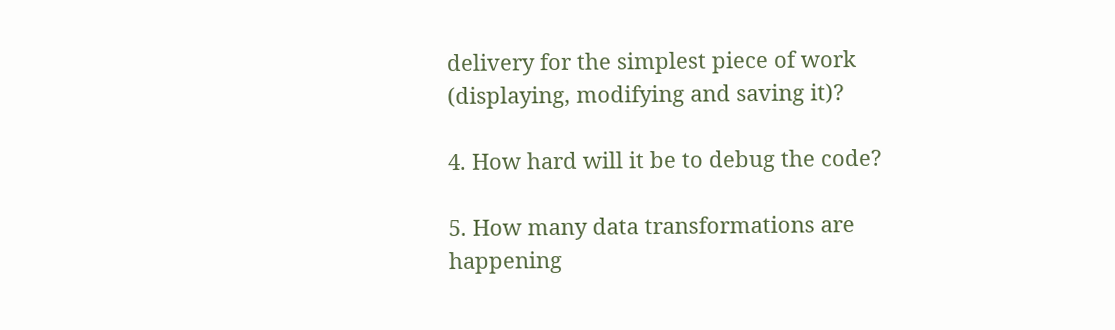delivery for the simplest piece of work (displaying, modifying and saving it)?

4. How hard will it be to debug the code?

5. How many data transformations are happening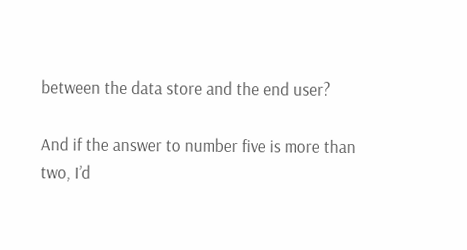between the data store and the end user?

And if the answer to number five is more than two, I’d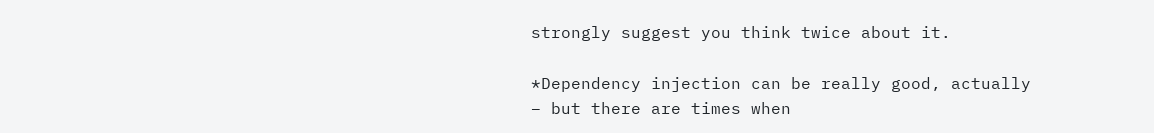strongly suggest you think twice about it.

*Dependency injection can be really good, actually – but there are times when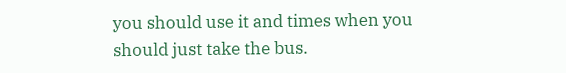you should use it and times when you should just take the bus.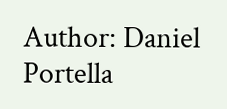Author: Daniel Portella